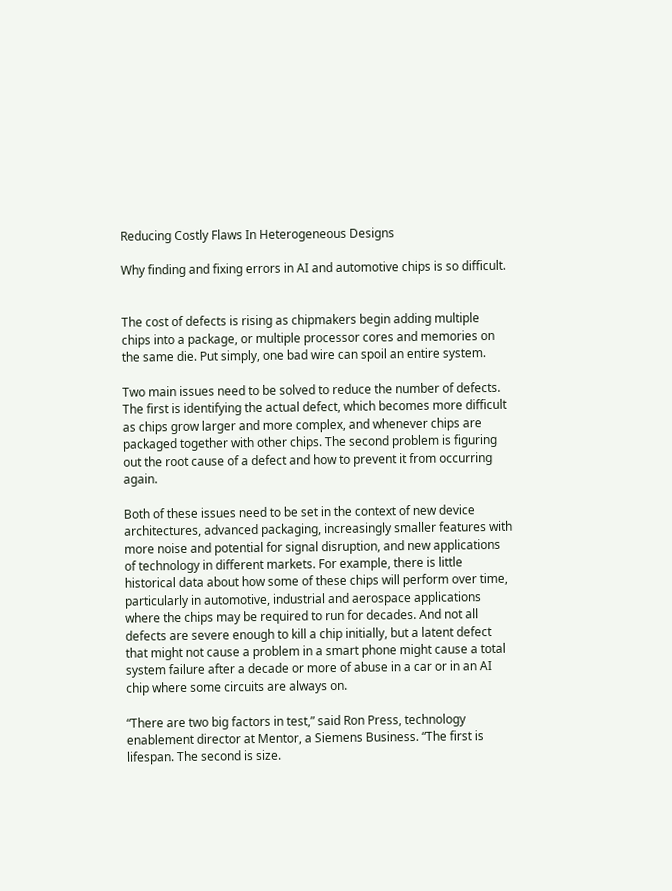Reducing Costly Flaws In Heterogeneous Designs

Why finding and fixing errors in AI and automotive chips is so difficult.


The cost of defects is rising as chipmakers begin adding multiple chips into a package, or multiple processor cores and memories on the same die. Put simply, one bad wire can spoil an entire system.

Two main issues need to be solved to reduce the number of defects. The first is identifying the actual defect, which becomes more difficult as chips grow larger and more complex, and whenever chips are packaged together with other chips. The second problem is figuring out the root cause of a defect and how to prevent it from occurring again.

Both of these issues need to be set in the context of new device architectures, advanced packaging, increasingly smaller features with more noise and potential for signal disruption, and new applications of technology in different markets. For example, there is little historical data about how some of these chips will perform over time, particularly in automotive, industrial and aerospace applications where the chips may be required to run for decades. And not all defects are severe enough to kill a chip initially, but a latent defect that might not cause a problem in a smart phone might cause a total system failure after a decade or more of abuse in a car or in an AI chip where some circuits are always on.

“There are two big factors in test,” said Ron Press, technology enablement director at Mentor, a Siemens Business. “The first is lifespan. The second is size.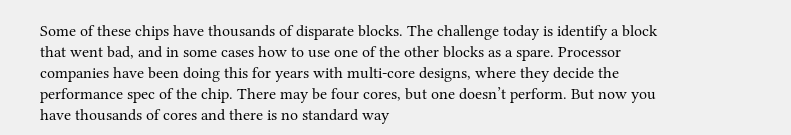Some of these chips have thousands of disparate blocks. The challenge today is identify a block that went bad, and in some cases how to use one of the other blocks as a spare. Processor companies have been doing this for years with multi-core designs, where they decide the performance spec of the chip. There may be four cores, but one doesn’t perform. But now you have thousands of cores and there is no standard way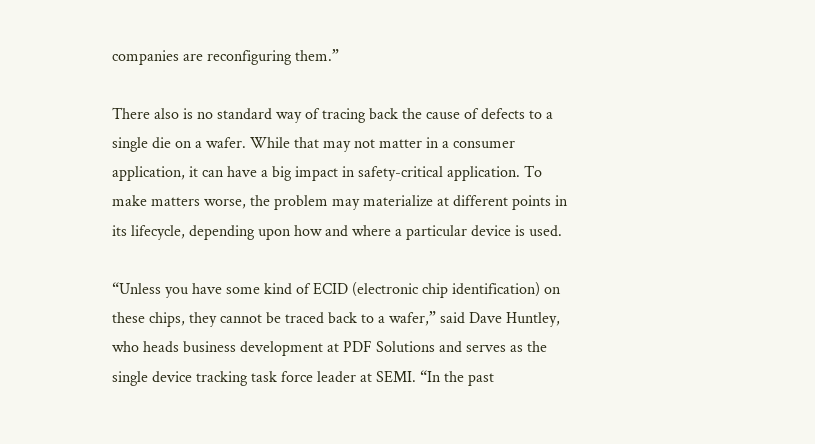companies are reconfiguring them.”

There also is no standard way of tracing back the cause of defects to a single die on a wafer. While that may not matter in a consumer application, it can have a big impact in safety-critical application. To make matters worse, the problem may materialize at different points in its lifecycle, depending upon how and where a particular device is used.

“Unless you have some kind of ECID (electronic chip identification) on these chips, they cannot be traced back to a wafer,” said Dave Huntley, who heads business development at PDF Solutions and serves as the single device tracking task force leader at SEMI. “In the past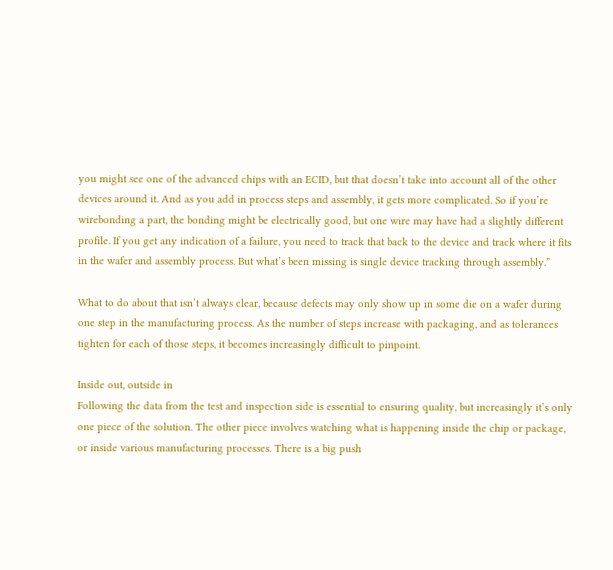you might see one of the advanced chips with an ECID, but that doesn’t take into account all of the other devices around it. And as you add in process steps and assembly, it gets more complicated. So if you’re wirebonding a part, the bonding might be electrically good, but one wire may have had a slightly different profile. If you get any indication of a failure, you need to track that back to the device and track where it fits in the wafer and assembly process. But what’s been missing is single device tracking through assembly.”

What to do about that isn’t always clear, because defects may only show up in some die on a wafer during one step in the manufacturing process. As the number of steps increase with packaging, and as tolerances tighten for each of those steps, it becomes increasingly difficult to pinpoint.

Inside out, outside in
Following the data from the test and inspection side is essential to ensuring quality, but increasingly it’s only one piece of the solution. The other piece involves watching what is happening inside the chip or package, or inside various manufacturing processes. There is a big push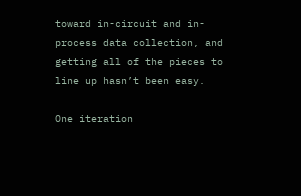toward in-circuit and in-process data collection, and getting all of the pieces to line up hasn’t been easy.

One iteration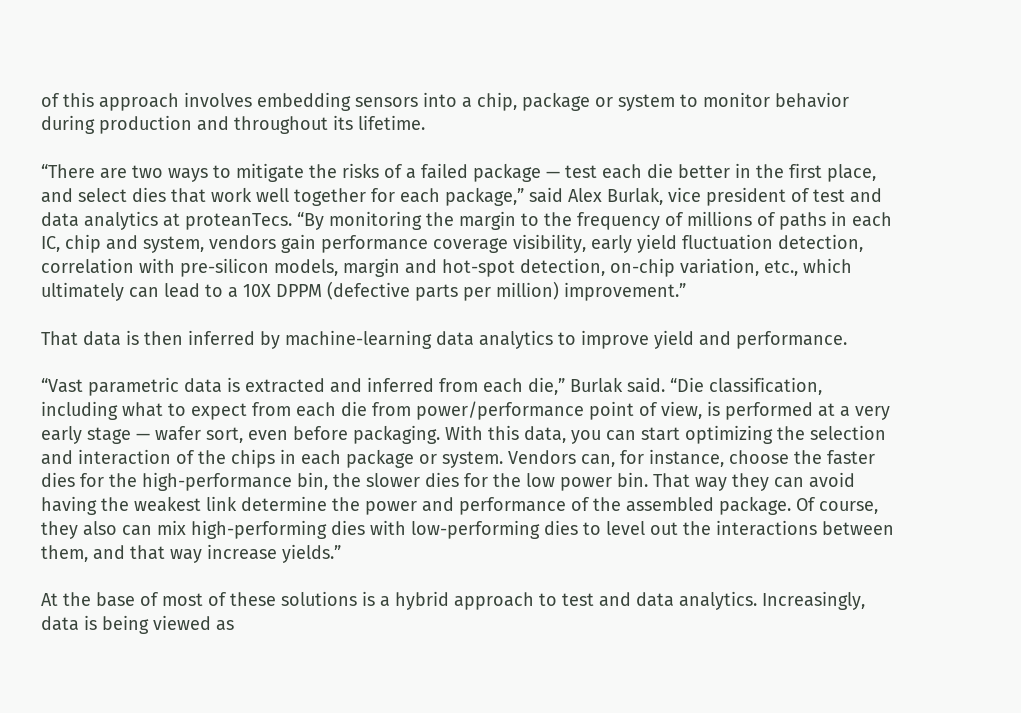of this approach involves embedding sensors into a chip, package or system to monitor behavior during production and throughout its lifetime.

“There are two ways to mitigate the risks of a failed package — test each die better in the first place, and select dies that work well together for each package,” said Alex Burlak, vice president of test and data analytics at proteanTecs. “By monitoring the margin to the frequency of millions of paths in each IC, chip and system, vendors gain performance coverage visibility, early yield fluctuation detection, correlation with pre-silicon models, margin and hot-spot detection, on-chip variation, etc., which ultimately can lead to a 10X DPPM (defective parts per million) improvement.”

That data is then inferred by machine-learning data analytics to improve yield and performance.

“Vast parametric data is extracted and inferred from each die,” Burlak said. “Die classification, including what to expect from each die from power/performance point of view, is performed at a very early stage — wafer sort, even before packaging. With this data, you can start optimizing the selection and interaction of the chips in each package or system. Vendors can, for instance, choose the faster dies for the high-performance bin, the slower dies for the low power bin. That way they can avoid having the weakest link determine the power and performance of the assembled package. Of course, they also can mix high-performing dies with low-performing dies to level out the interactions between them, and that way increase yields.”

At the base of most of these solutions is a hybrid approach to test and data analytics. Increasingly, data is being viewed as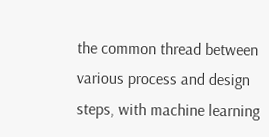the common thread between various process and design steps, with machine learning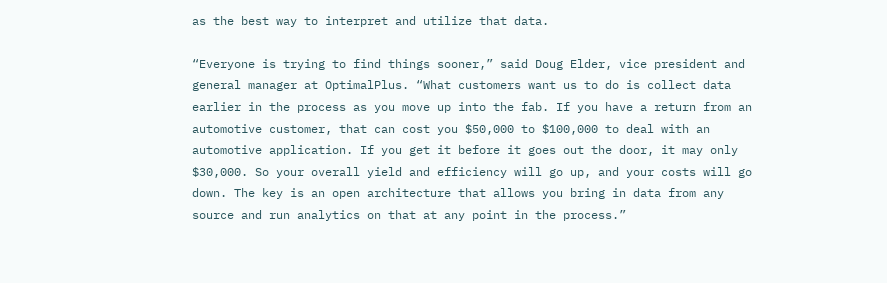as the best way to interpret and utilize that data.

“Everyone is trying to find things sooner,” said Doug Elder, vice president and general manager at OptimalPlus. “What customers want us to do is collect data earlier in the process as you move up into the fab. If you have a return from an automotive customer, that can cost you $50,000 to $100,000 to deal with an automotive application. If you get it before it goes out the door, it may only $30,000. So your overall yield and efficiency will go up, and your costs will go down. The key is an open architecture that allows you bring in data from any source and run analytics on that at any point in the process.”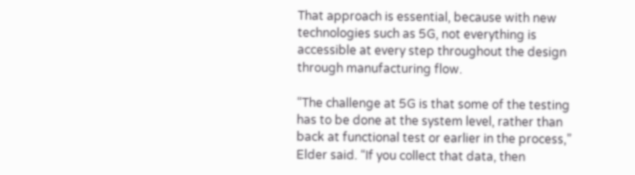That approach is essential, because with new technologies such as 5G, not everything is accessible at every step throughout the design through manufacturing flow.

“The challenge at 5G is that some of the testing has to be done at the system level, rather than back at functional test or earlier in the process,” Elder said. “If you collect that data, then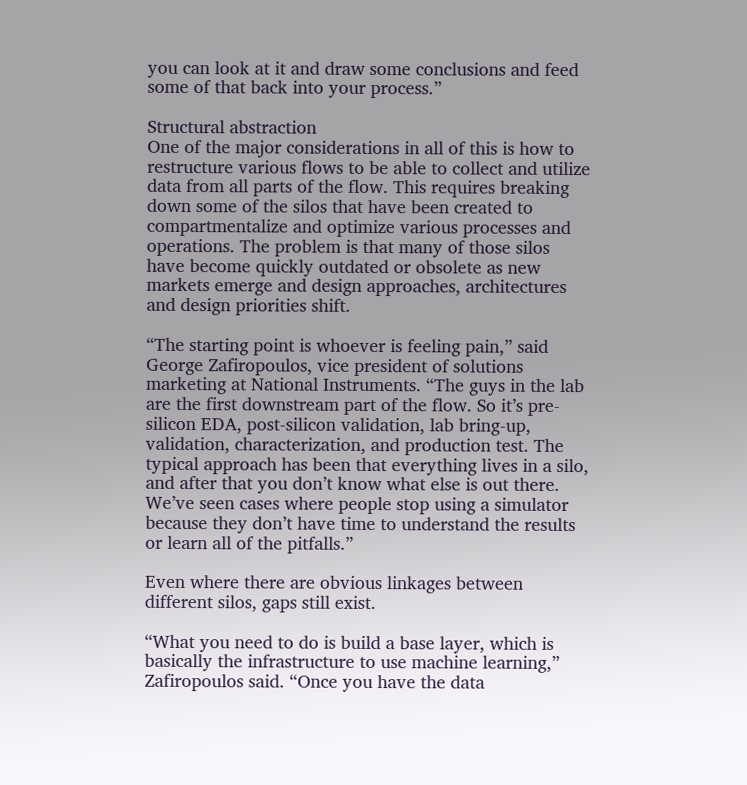you can look at it and draw some conclusions and feed some of that back into your process.”

Structural abstraction
One of the major considerations in all of this is how to restructure various flows to be able to collect and utilize data from all parts of the flow. This requires breaking down some of the silos that have been created to compartmentalize and optimize various processes and operations. The problem is that many of those silos have become quickly outdated or obsolete as new markets emerge and design approaches, architectures and design priorities shift.

“The starting point is whoever is feeling pain,” said George Zafiropoulos, vice president of solutions marketing at National Instruments. “The guys in the lab are the first downstream part of the flow. So it’s pre-silicon EDA, post-silicon validation, lab bring-up, validation, characterization, and production test. The typical approach has been that everything lives in a silo, and after that you don’t know what else is out there. We’ve seen cases where people stop using a simulator because they don’t have time to understand the results or learn all of the pitfalls.”

Even where there are obvious linkages between different silos, gaps still exist.

“What you need to do is build a base layer, which is basically the infrastructure to use machine learning,” Zafiropoulos said. “Once you have the data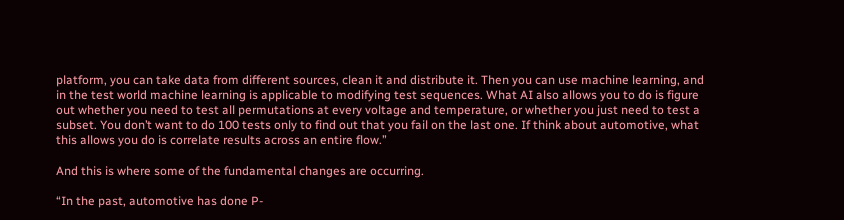platform, you can take data from different sources, clean it and distribute it. Then you can use machine learning, and in the test world machine learning is applicable to modifying test sequences. What AI also allows you to do is figure out whether you need to test all permutations at every voltage and temperature, or whether you just need to test a subset. You don’t want to do 100 tests only to find out that you fail on the last one. If think about automotive, what this allows you do is correlate results across an entire flow.”

And this is where some of the fundamental changes are occurring.

“In the past, automotive has done P-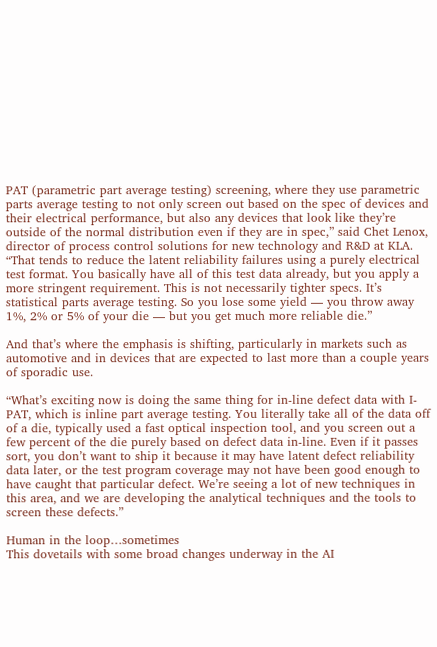PAT (parametric part average testing) screening, where they use parametric parts average testing to not only screen out based on the spec of devices and their electrical performance, but also any devices that look like they’re outside of the normal distribution even if they are in spec,” said Chet Lenox, director of process control solutions for new technology and R&D at KLA. “That tends to reduce the latent reliability failures using a purely electrical test format. You basically have all of this test data already, but you apply a more stringent requirement. This is not necessarily tighter specs. It’s statistical parts average testing. So you lose some yield — you throw away 1%, 2% or 5% of your die — but you get much more reliable die.”

And that’s where the emphasis is shifting, particularly in markets such as automotive and in devices that are expected to last more than a couple years of sporadic use.

“What’s exciting now is doing the same thing for in-line defect data with I-PAT, which is inline part average testing. You literally take all of the data off of a die, typically used a fast optical inspection tool, and you screen out a few percent of the die purely based on defect data in-line. Even if it passes sort, you don’t want to ship it because it may have latent defect reliability data later, or the test program coverage may not have been good enough to have caught that particular defect. We’re seeing a lot of new techniques in this area, and we are developing the analytical techniques and the tools to screen these defects.”

Human in the loop…sometimes
This dovetails with some broad changes underway in the AI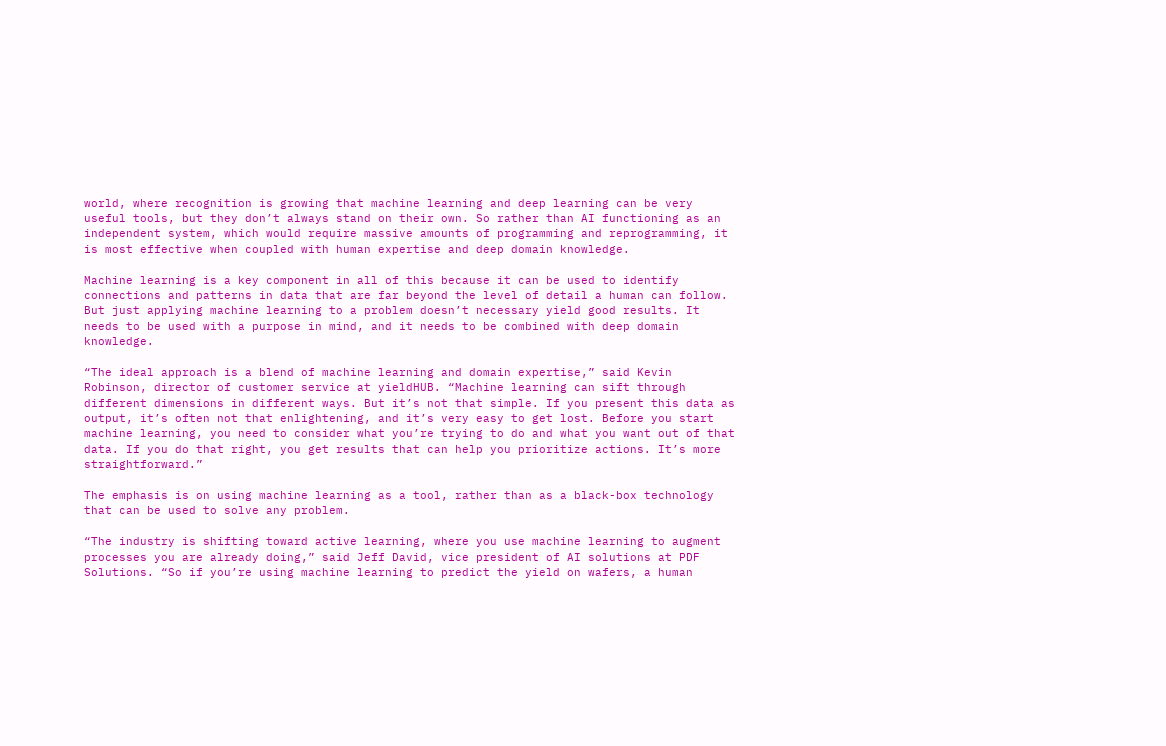world, where recognition is growing that machine learning and deep learning can be very useful tools, but they don’t always stand on their own. So rather than AI functioning as an independent system, which would require massive amounts of programming and reprogramming, it is most effective when coupled with human expertise and deep domain knowledge.

Machine learning is a key component in all of this because it can be used to identify connections and patterns in data that are far beyond the level of detail a human can follow. But just applying machine learning to a problem doesn’t necessary yield good results. It needs to be used with a purpose in mind, and it needs to be combined with deep domain knowledge.

“The ideal approach is a blend of machine learning and domain expertise,” said Kevin Robinson, director of customer service at yieldHUB. “Machine learning can sift through different dimensions in different ways. But it’s not that simple. If you present this data as output, it’s often not that enlightening, and it’s very easy to get lost. Before you start machine learning, you need to consider what you’re trying to do and what you want out of that data. If you do that right, you get results that can help you prioritize actions. It’s more straightforward.”

The emphasis is on using machine learning as a tool, rather than as a black-box technology that can be used to solve any problem.

“The industry is shifting toward active learning, where you use machine learning to augment processes you are already doing,” said Jeff David, vice president of AI solutions at PDF Solutions. “So if you’re using machine learning to predict the yield on wafers, a human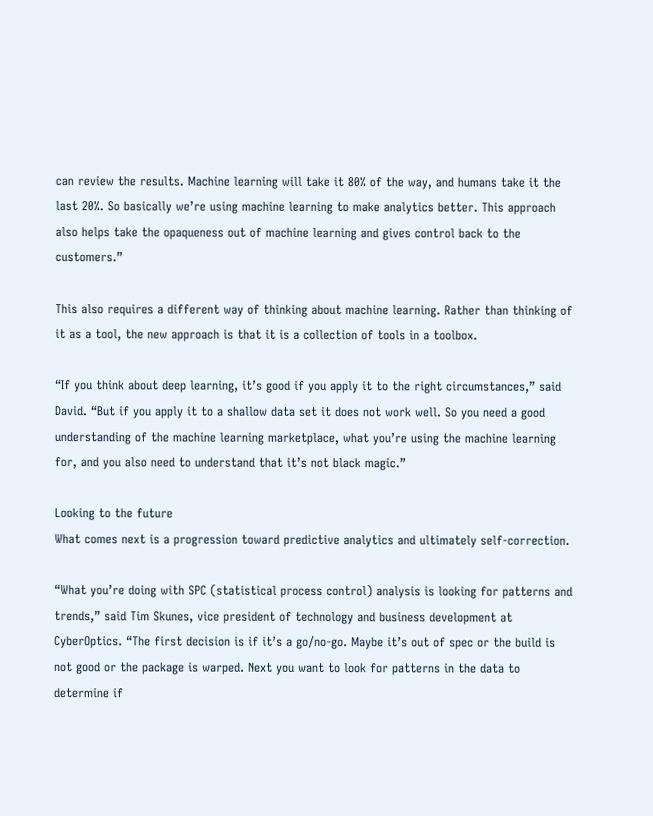can review the results. Machine learning will take it 80% of the way, and humans take it the last 20%. So basically we’re using machine learning to make analytics better. This approach also helps take the opaqueness out of machine learning and gives control back to the customers.”

This also requires a different way of thinking about machine learning. Rather than thinking of it as a tool, the new approach is that it is a collection of tools in a toolbox.

“If you think about deep learning, it’s good if you apply it to the right circumstances,” said David. “But if you apply it to a shallow data set it does not work well. So you need a good understanding of the machine learning marketplace, what you’re using the machine learning for, and you also need to understand that it’s not black magic.”

Looking to the future
What comes next is a progression toward predictive analytics and ultimately self-correction.

“What you’re doing with SPC (statistical process control) analysis is looking for patterns and trends,” said Tim Skunes, vice president of technology and business development at CyberOptics. “The first decision is if it’s a go/no-go. Maybe it’s out of spec or the build is not good or the package is warped. Next you want to look for patterns in the data to determine if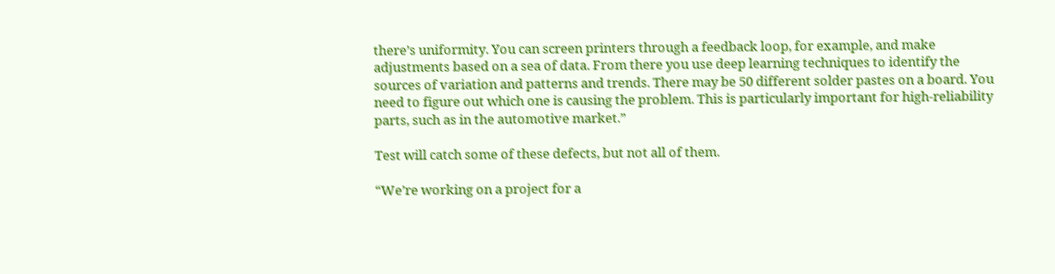there’s uniformity. You can screen printers through a feedback loop, for example, and make adjustments based on a sea of data. From there you use deep learning techniques to identify the sources of variation and patterns and trends. There may be 50 different solder pastes on a board. You need to figure out which one is causing the problem. This is particularly important for high-reliability parts, such as in the automotive market.”

Test will catch some of these defects, but not all of them.

“We’re working on a project for a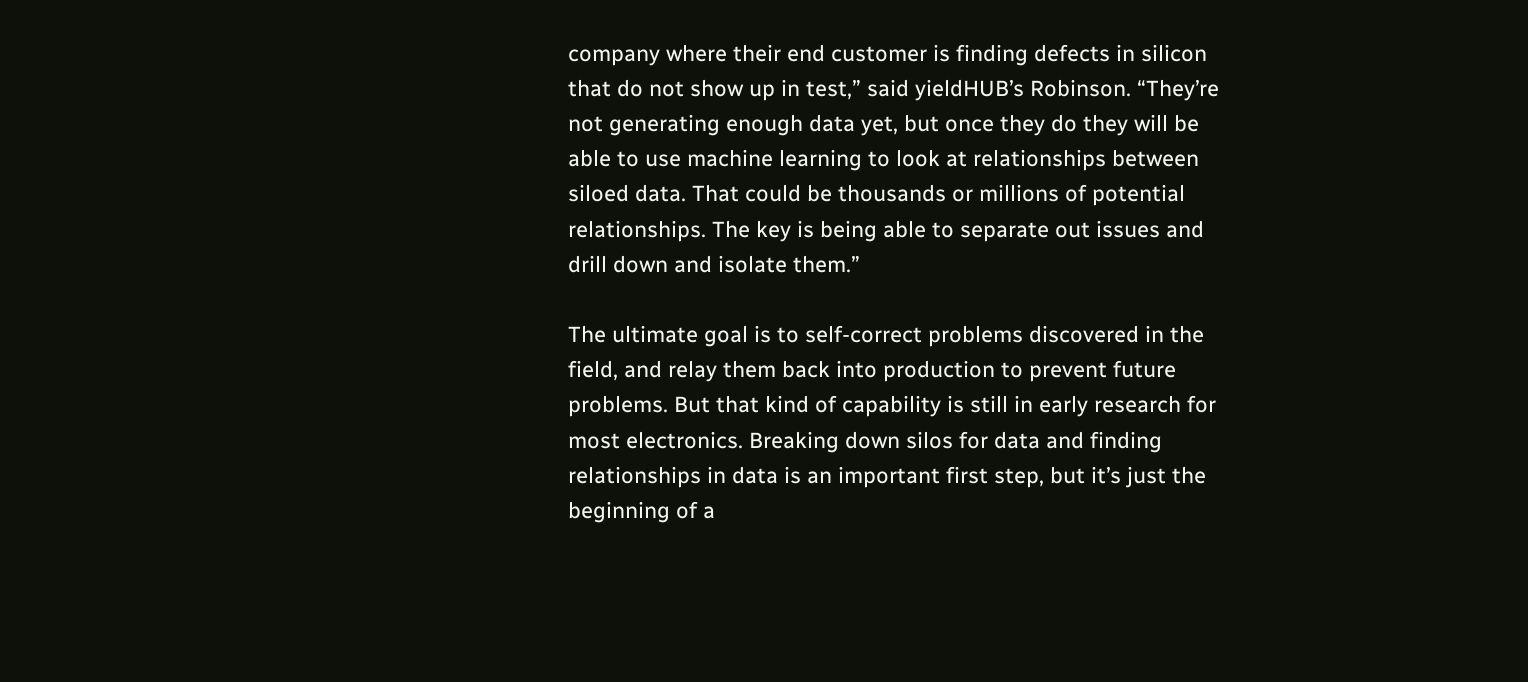company where their end customer is finding defects in silicon that do not show up in test,” said yieldHUB’s Robinson. “They’re not generating enough data yet, but once they do they will be able to use machine learning to look at relationships between siloed data. That could be thousands or millions of potential relationships. The key is being able to separate out issues and drill down and isolate them.”

The ultimate goal is to self-correct problems discovered in the field, and relay them back into production to prevent future problems. But that kind of capability is still in early research for most electronics. Breaking down silos for data and finding relationships in data is an important first step, but it’s just the beginning of a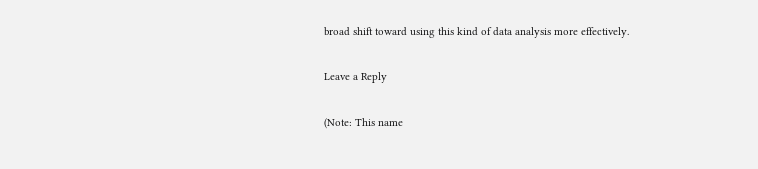broad shift toward using this kind of data analysis more effectively.

Leave a Reply

(Note: This name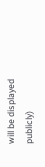will be displayed publicly)